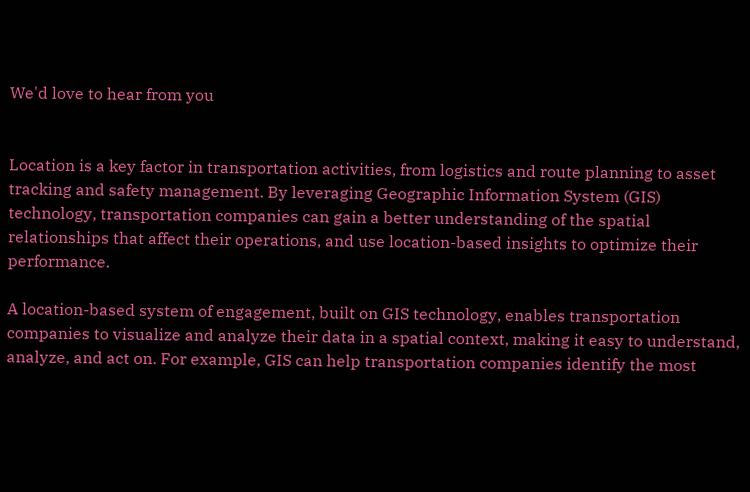We'd love to hear from you


Location is a key factor in transportation activities, from logistics and route planning to asset tracking and safety management. By leveraging Geographic Information System (GIS) technology, transportation companies can gain a better understanding of the spatial relationships that affect their operations, and use location-based insights to optimize their performance.

A location-based system of engagement, built on GIS technology, enables transportation companies to visualize and analyze their data in a spatial context, making it easy to understand, analyze, and act on. For example, GIS can help transportation companies identify the most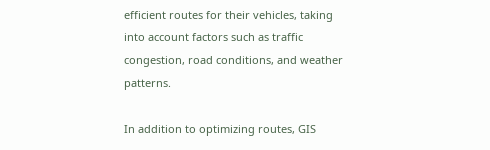efficient routes for their vehicles, taking into account factors such as traffic congestion, road conditions, and weather patterns.

In addition to optimizing routes, GIS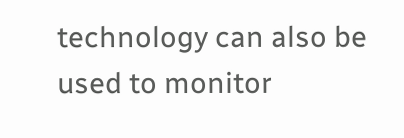technology can also be used to monitor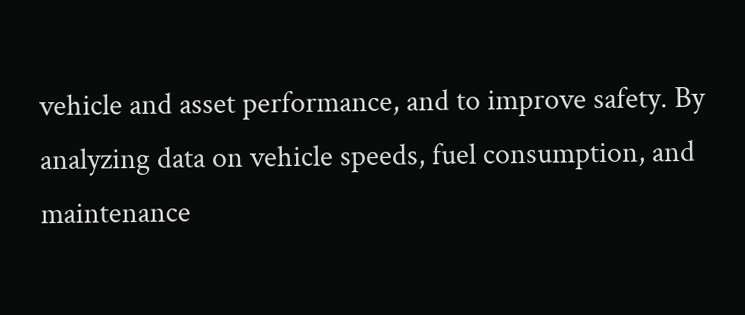vehicle and asset performance, and to improve safety. By analyzing data on vehicle speeds, fuel consumption, and maintenance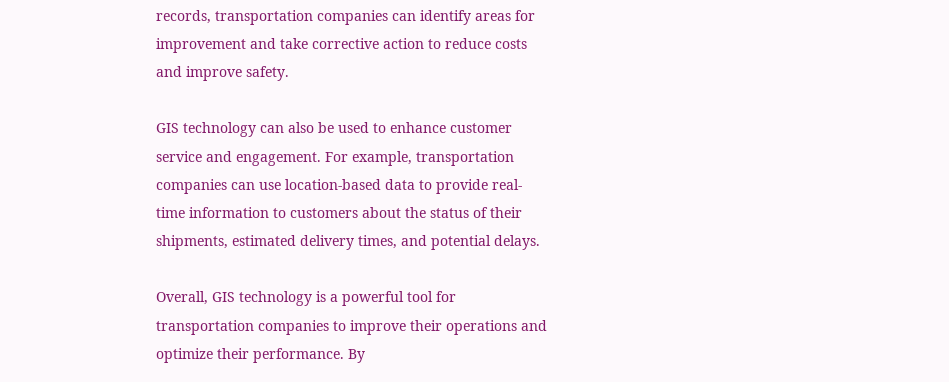records, transportation companies can identify areas for improvement and take corrective action to reduce costs and improve safety.

GIS technology can also be used to enhance customer service and engagement. For example, transportation companies can use location-based data to provide real-time information to customers about the status of their shipments, estimated delivery times, and potential delays.

Overall, GIS technology is a powerful tool for transportation companies to improve their operations and optimize their performance. By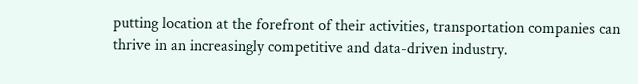putting location at the forefront of their activities, transportation companies can thrive in an increasingly competitive and data-driven industry.